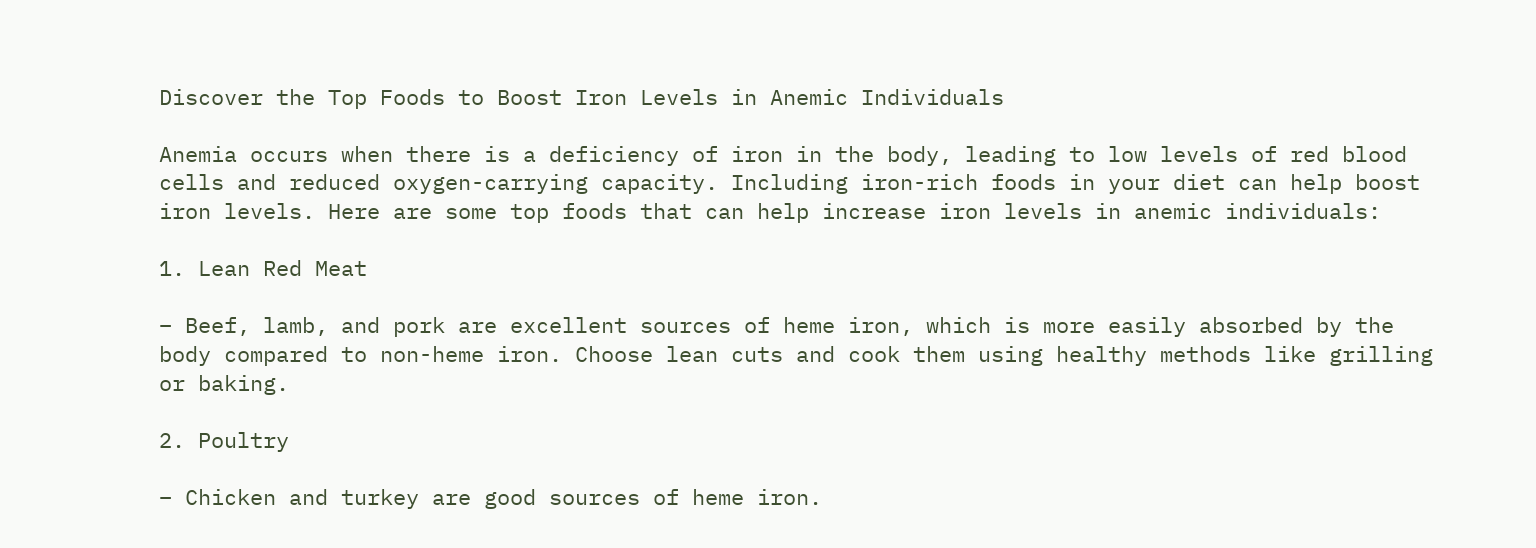Discover the Top Foods to Boost Iron Levels in Anemic Individuals

Anemia occurs when there is a deficiency of iron in the body, leading to low levels of red blood cells and reduced oxygen-carrying capacity. Including iron-rich foods in your diet can help boost iron levels. Here are some top foods that can help increase iron levels in anemic individuals:

1. Lean Red Meat

– Beef, lamb, and pork are excellent sources of heme iron, which is more easily absorbed by the body compared to non-heme iron. Choose lean cuts and cook them using healthy methods like grilling or baking.

2. Poultry

– Chicken and turkey are good sources of heme iron.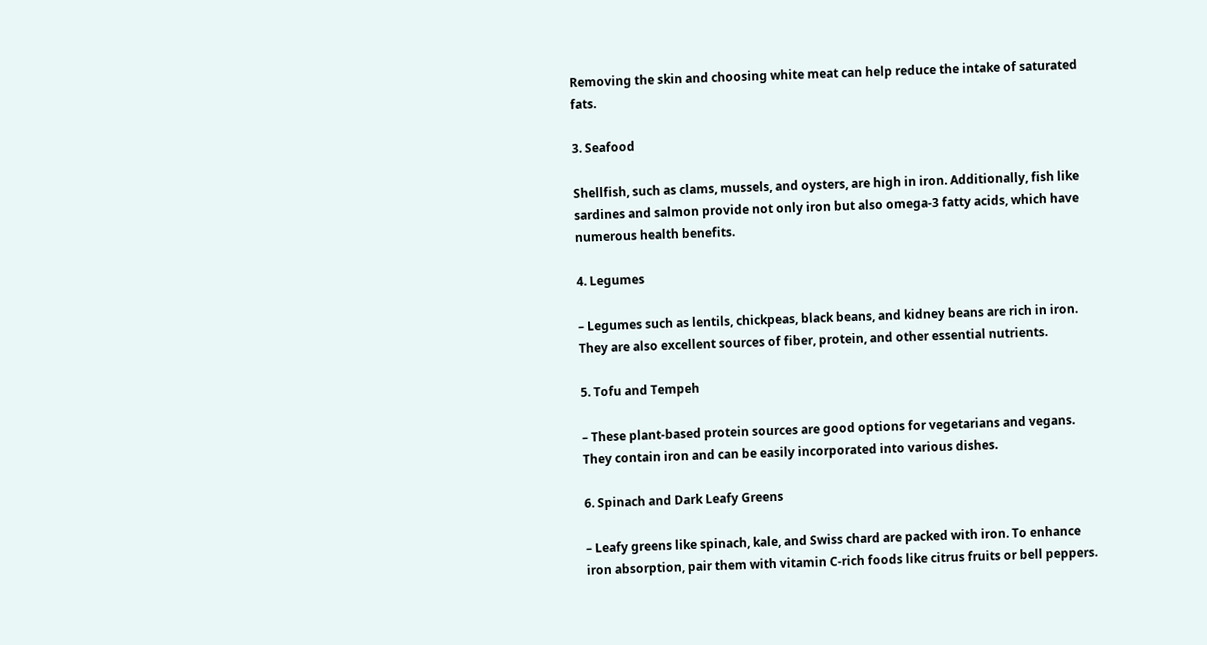Removing the skin and choosing white meat can help reduce the intake of saturated fats.

3. Seafood

Shellfish, such as clams, mussels, and oysters, are high in iron. Additionally, fish like sardines and salmon provide not only iron but also omega-3 fatty acids, which have numerous health benefits.

4. Legumes

– Legumes such as lentils, chickpeas, black beans, and kidney beans are rich in iron. They are also excellent sources of fiber, protein, and other essential nutrients.

5. Tofu and Tempeh

– These plant-based protein sources are good options for vegetarians and vegans. They contain iron and can be easily incorporated into various dishes.

6. Spinach and Dark Leafy Greens

– Leafy greens like spinach, kale, and Swiss chard are packed with iron. To enhance iron absorption, pair them with vitamin C-rich foods like citrus fruits or bell peppers.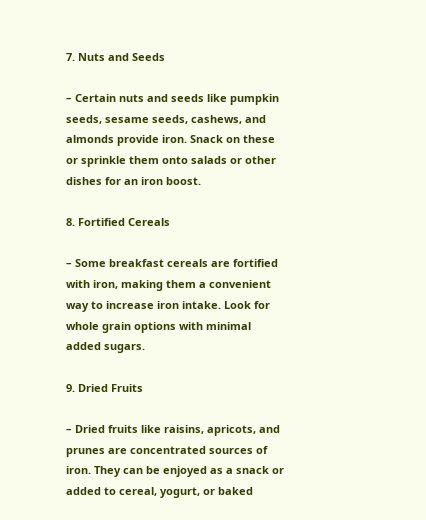7. Nuts and Seeds

– Certain nuts and seeds like pumpkin seeds, sesame seeds, cashews, and almonds provide iron. Snack on these or sprinkle them onto salads or other dishes for an iron boost.

8. Fortified Cereals

– Some breakfast cereals are fortified with iron, making them a convenient way to increase iron intake. Look for whole grain options with minimal added sugars.

9. Dried Fruits

– Dried fruits like raisins, apricots, and prunes are concentrated sources of iron. They can be enjoyed as a snack or added to cereal, yogurt, or baked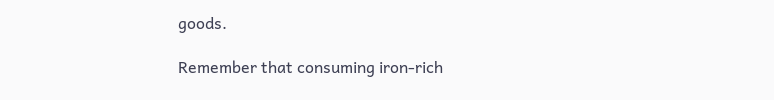goods.

Remember that consuming iron-rich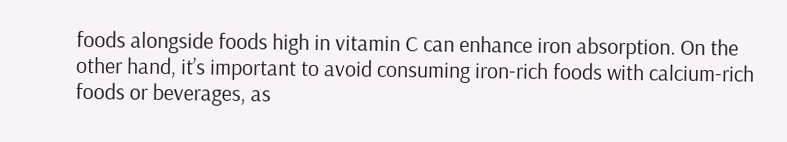foods alongside foods high in vitamin C can enhance iron absorption. On the other hand, it’s important to avoid consuming iron-rich foods with calcium-rich foods or beverages, as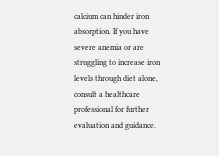calcium can hinder iron absorption. If you have severe anemia or are struggling to increase iron levels through diet alone, consult a healthcare professional for further evaluation and guidance.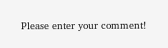Please enter your comment!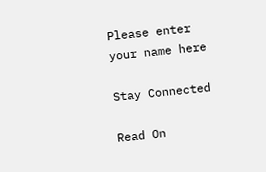Please enter your name here

Stay Connected

Read On